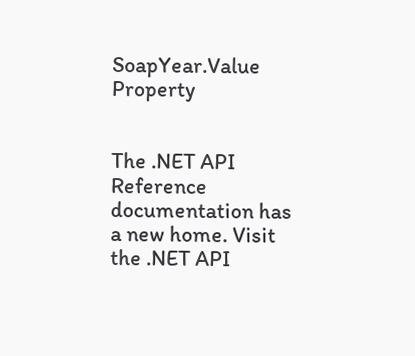SoapYear.Value Property


The .NET API Reference documentation has a new home. Visit the .NET API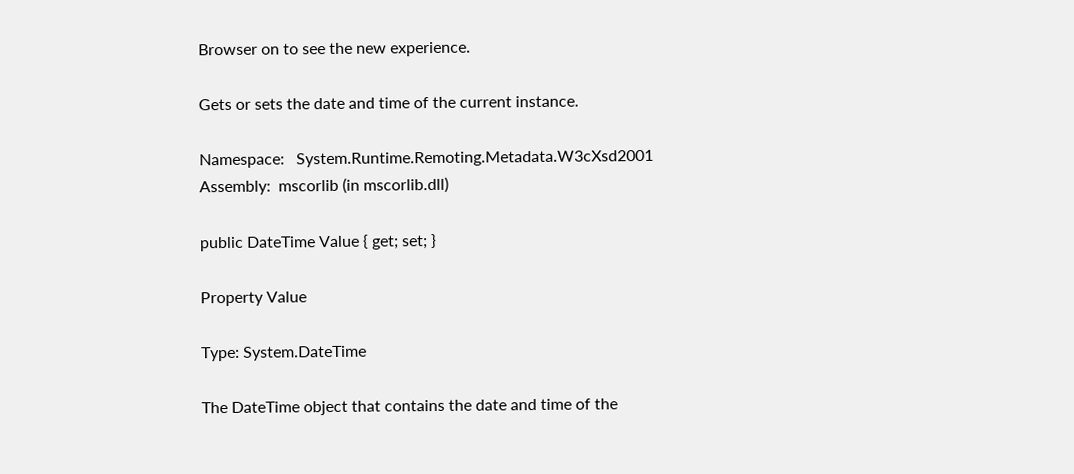Browser on to see the new experience.

Gets or sets the date and time of the current instance.

Namespace:   System.Runtime.Remoting.Metadata.W3cXsd2001
Assembly:  mscorlib (in mscorlib.dll)

public DateTime Value { get; set; }

Property Value

Type: System.DateTime

The DateTime object that contains the date and time of the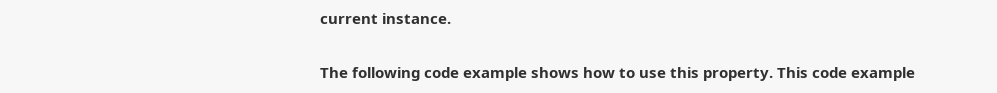current instance.

The following code example shows how to use this property. This code example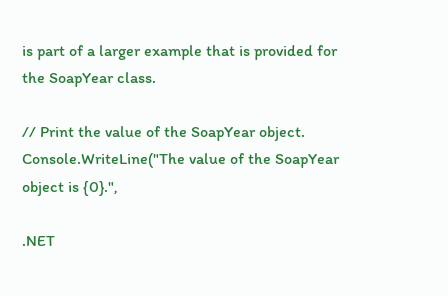is part of a larger example that is provided for the SoapYear class.

// Print the value of the SoapYear object.
Console.WriteLine("The value of the SoapYear object is {0}.",

.NET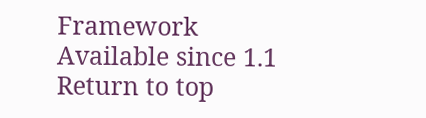Framework
Available since 1.1
Return to top